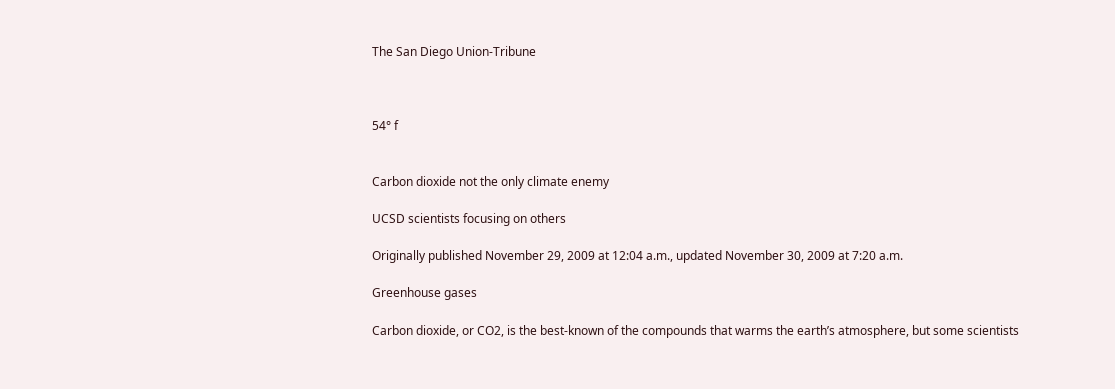The San Diego Union-Tribune



54° f


Carbon dioxide not the only climate enemy

UCSD scientists focusing on others

Originally published November 29, 2009 at 12:04 a.m., updated November 30, 2009 at 7:20 a.m.

Greenhouse gases

Carbon dioxide, or CO2, is the best-known of the compounds that warms the earth’s atmosphere, but some scientists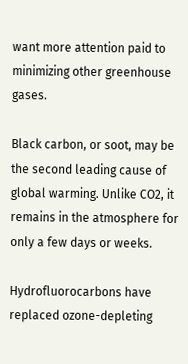want more attention paid to minimizing other greenhouse gases.

Black carbon, or soot, may be the second leading cause of global warming. Unlike CO2, it remains in the atmosphere for only a few days or weeks.

Hydrofluorocarbons have replaced ozone-depleting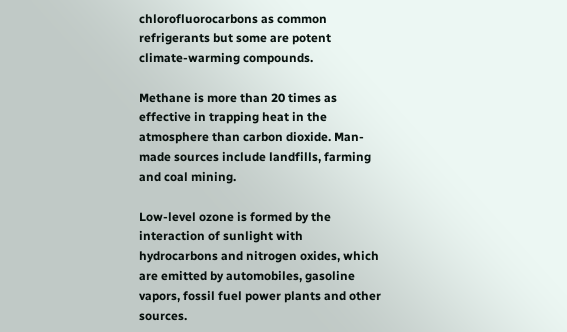chlorofluorocarbons as common refrigerants but some are potent climate-warming compounds.

Methane is more than 20 times as effective in trapping heat in the atmosphere than carbon dioxide. Man-made sources include landfills, farming and coal mining.

Low-level ozone is formed by the interaction of sunlight with hydrocarbons and nitrogen oxides, which are emitted by automobiles, gasoline vapors, fossil fuel power plants and other sources.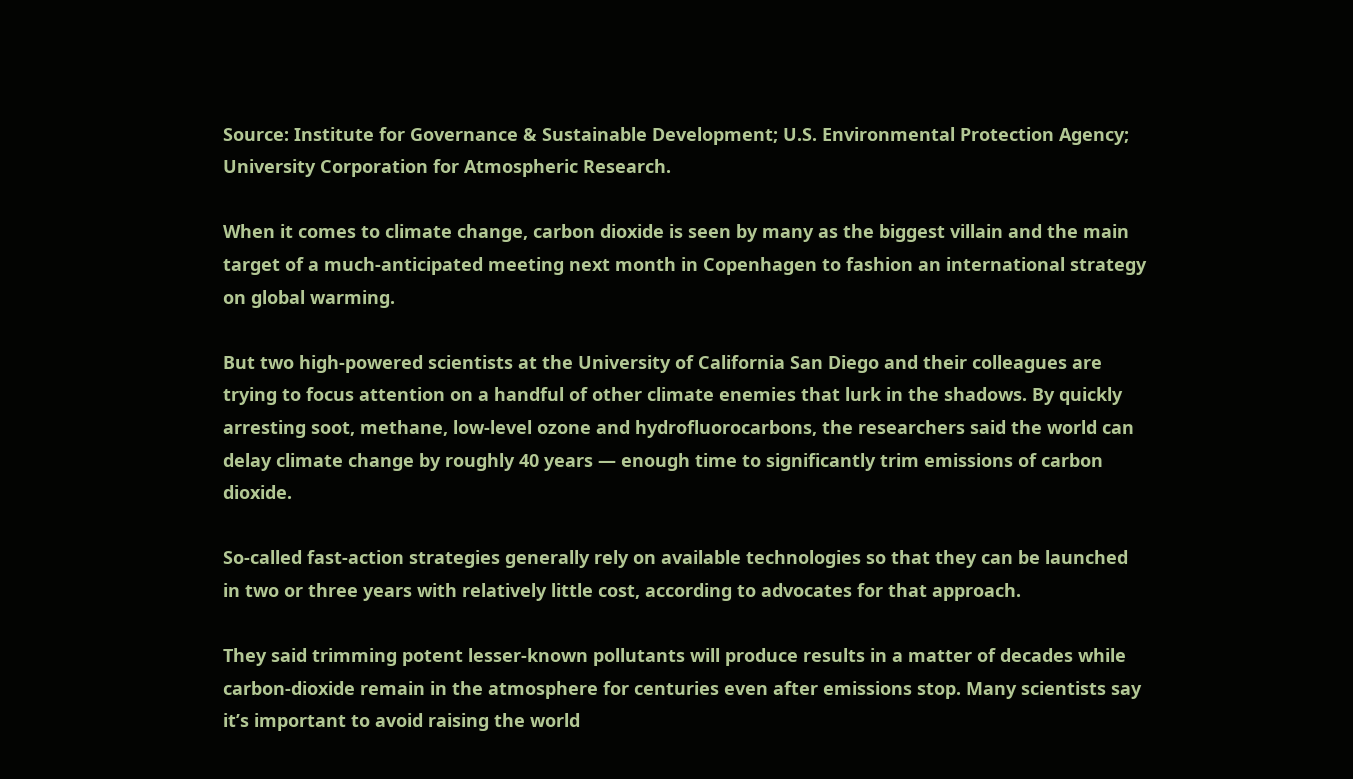Source: Institute for Governance & Sustainable Development; U.S. Environmental Protection Agency; University Corporation for Atmospheric Research.

When it comes to climate change, carbon dioxide is seen by many as the biggest villain and the main target of a much-anticipated meeting next month in Copenhagen to fashion an international strategy on global warming.

But two high-powered scientists at the University of California San Diego and their colleagues are trying to focus attention on a handful of other climate enemies that lurk in the shadows. By quickly arresting soot, methane, low-level ozone and hydrofluorocarbons, the researchers said the world can delay climate change by roughly 40 years — enough time to significantly trim emissions of carbon dioxide.

So-called fast-action strategies generally rely on available technologies so that they can be launched in two or three years with relatively little cost, according to advocates for that approach.

They said trimming potent lesser-known pollutants will produce results in a matter of decades while carbon-dioxide remain in the atmosphere for centuries even after emissions stop. Many scientists say it’s important to avoid raising the world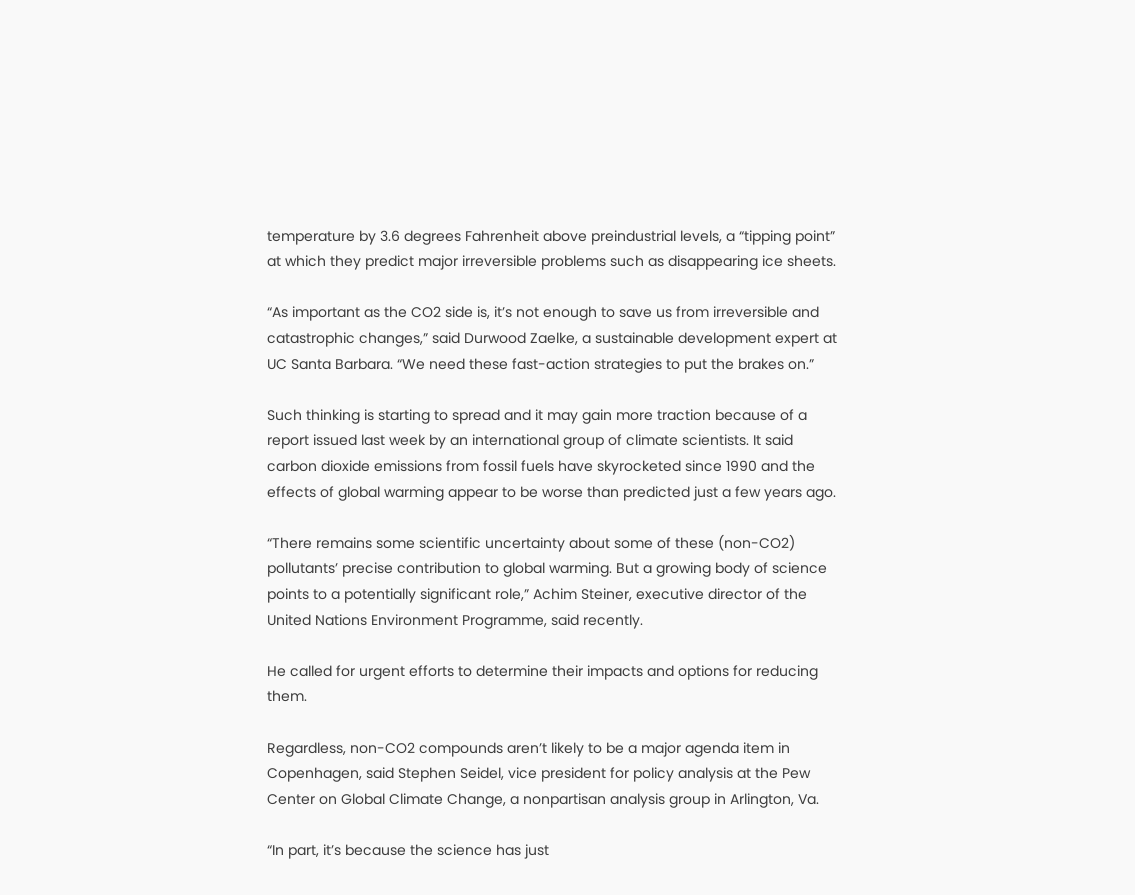temperature by 3.6 degrees Fahrenheit above preindustrial levels, a “tipping point” at which they predict major irreversible problems such as disappearing ice sheets.

“As important as the CO2 side is, it’s not enough to save us from irreversible and catastrophic changes,” said Durwood Zaelke, a sustainable development expert at UC Santa Barbara. “We need these fast-action strategies to put the brakes on.”

Such thinking is starting to spread and it may gain more traction because of a report issued last week by an international group of climate scientists. It said carbon dioxide emissions from fossil fuels have skyrocketed since 1990 and the effects of global warming appear to be worse than predicted just a few years ago.

“There remains some scientific uncertainty about some of these (non-CO2) pollutants’ precise contribution to global warming. But a growing body of science points to a potentially significant role,” Achim Steiner, executive director of the United Nations Environment Programme, said recently.

He called for urgent efforts to determine their impacts and options for reducing them.

Regardless, non-CO2 compounds aren’t likely to be a major agenda item in Copenhagen, said Stephen Seidel, vice president for policy analysis at the Pew Center on Global Climate Change, a nonpartisan analysis group in Arlington, Va.

“In part, it’s because the science has just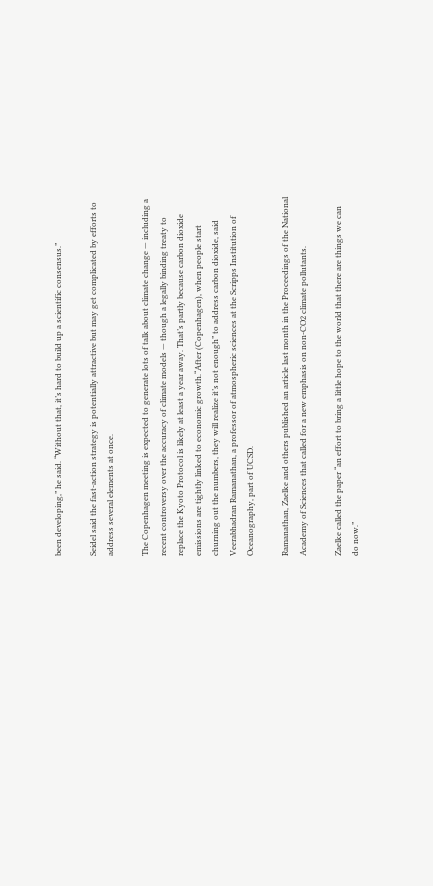been developing,” he said. “Without that, it’s hard to build up a scientific consensus.”

Seidel said the fast-action strategy is potentially attractive but may get complicated by efforts to address several elements at once.

The Copenhagen meeting is expected to generate lots of talk about climate change — including a recent controversy over the accuracy of climate models — though a legally binding treaty to replace the Kyoto Protocol is likely at least a year away. That’s partly because carbon dioxide emissions are tightly linked to economic growth.“After (Copenhagen), when people start churning out the numbers, they will realize it’s not enough” to address carbon dioxide, said Veerabhadran Ramanathan, a professor of atmospheric sciences at the Scripps Institution of Oceanography, part of UCSD.

Ramanathan, Zaelke and others published an article last month in the Proceedings of the National Academy of Sciences that called for a new emphasis on non-CO2 climate pollutants.

Zaelke called the paper “an effort to bring a little hope to the world that there are things we can do now.”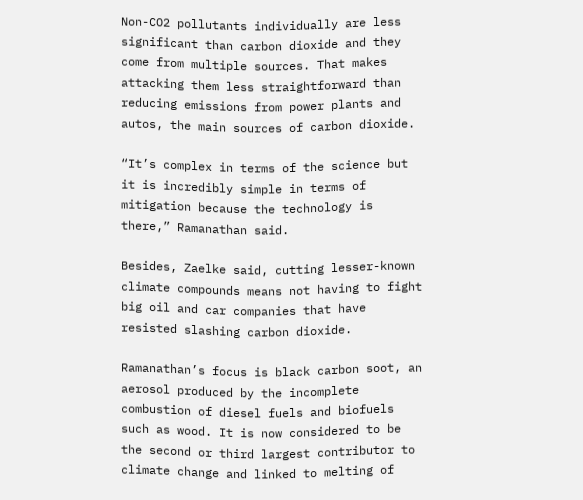Non-CO2 pollutants individually are less significant than carbon dioxide and they come from multiple sources. That makes attacking them less straightforward than reducing emissions from power plants and autos, the main sources of carbon dioxide.

“It’s complex in terms of the science but it is incredibly simple in terms of mitigation because the technology is there,” Ramanathan said.

Besides, Zaelke said, cutting lesser-known climate compounds means not having to fight big oil and car companies that have resisted slashing carbon dioxide.

Ramanathan’s focus is black carbon soot, an aerosol produced by the incomplete combustion of diesel fuels and biofuels such as wood. It is now considered to be the second or third largest contributor to climate change and linked to melting of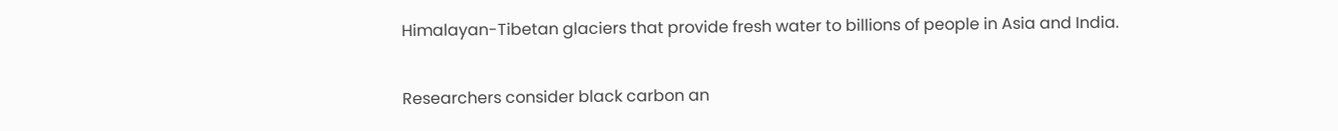Himalayan-Tibetan glaciers that provide fresh water to billions of people in Asia and India.

Researchers consider black carbon an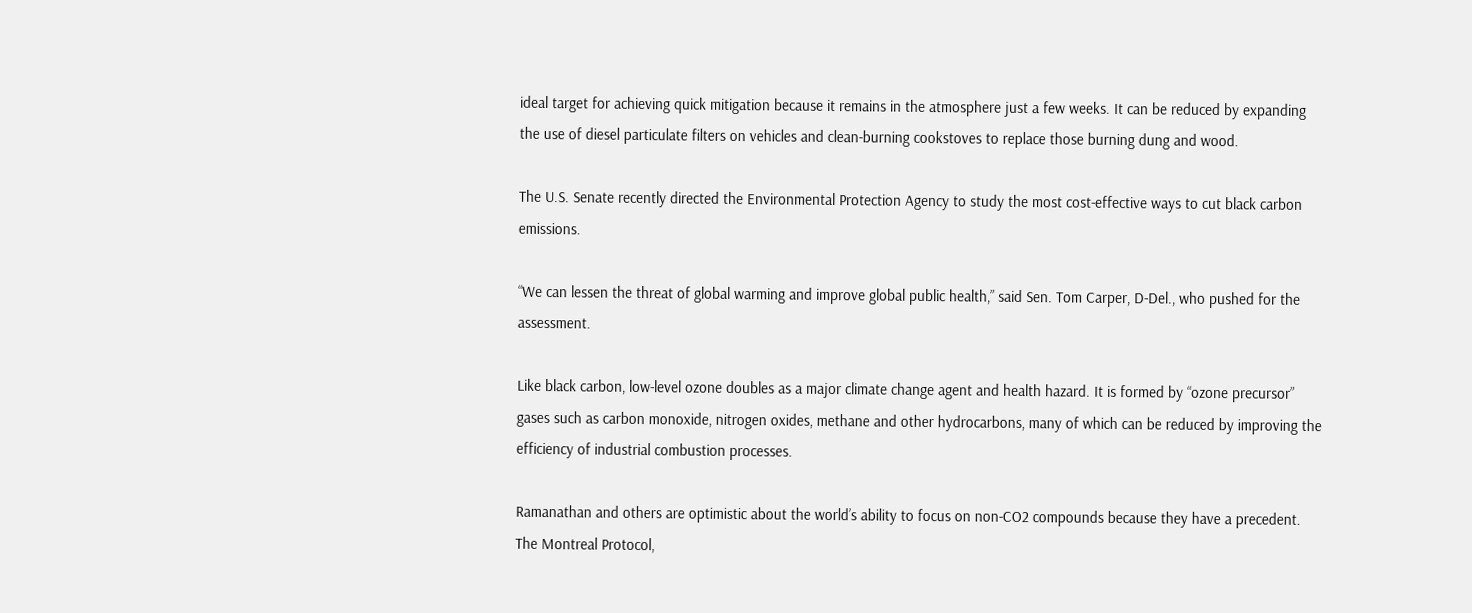ideal target for achieving quick mitigation because it remains in the atmosphere just a few weeks. It can be reduced by expanding the use of diesel particulate filters on vehicles and clean-burning cookstoves to replace those burning dung and wood.

The U.S. Senate recently directed the Environmental Protection Agency to study the most cost-effective ways to cut black carbon emissions.

“We can lessen the threat of global warming and improve global public health,” said Sen. Tom Carper, D-Del., who pushed for the assessment.

Like black carbon, low-level ozone doubles as a major climate change agent and health hazard. It is formed by “ozone precursor” gases such as carbon monoxide, nitrogen oxides, methane and other hydrocarbons, many of which can be reduced by improving the efficiency of industrial combustion processes.

Ramanathan and others are optimistic about the world’s ability to focus on non-CO2 compounds because they have a precedent. The Montreal Protocol,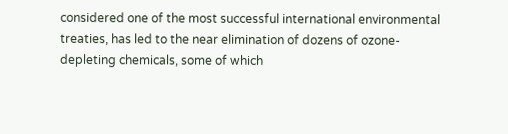considered one of the most successful international environmental treaties, has led to the near elimination of dozens of ozone-depleting chemicals, some of which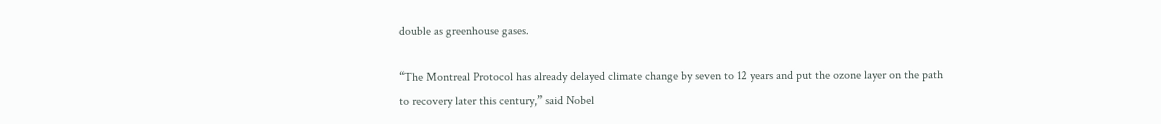double as greenhouse gases.

“The Montreal Protocol has already delayed climate change by seven to 12 years and put the ozone layer on the path to recovery later this century,” said Nobel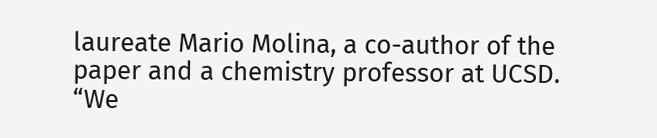laureate Mario Molina, a co-author of the paper and a chemistry professor at UCSD. “We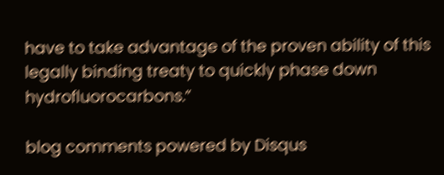have to take advantage of the proven ability of this legally binding treaty to quickly phase down hydrofluorocarbons.”

blog comments powered by Disqus